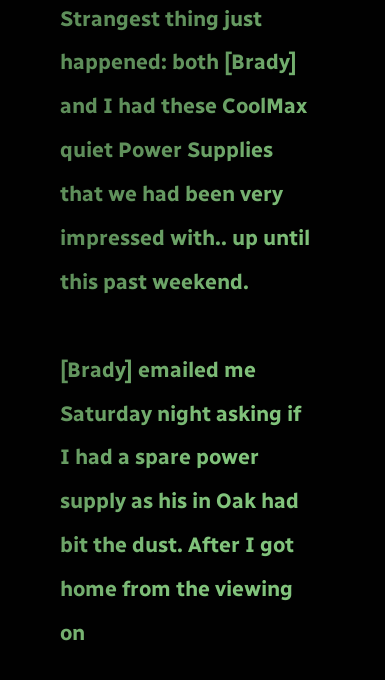Strangest thing just happened: both [Brady] and I had these CoolMax quiet Power Supplies that we had been very impressed with.. up until this past weekend.

[Brady] emailed me Saturday night asking if I had a spare power supply as his in Oak had bit the dust. After I got home from the viewing on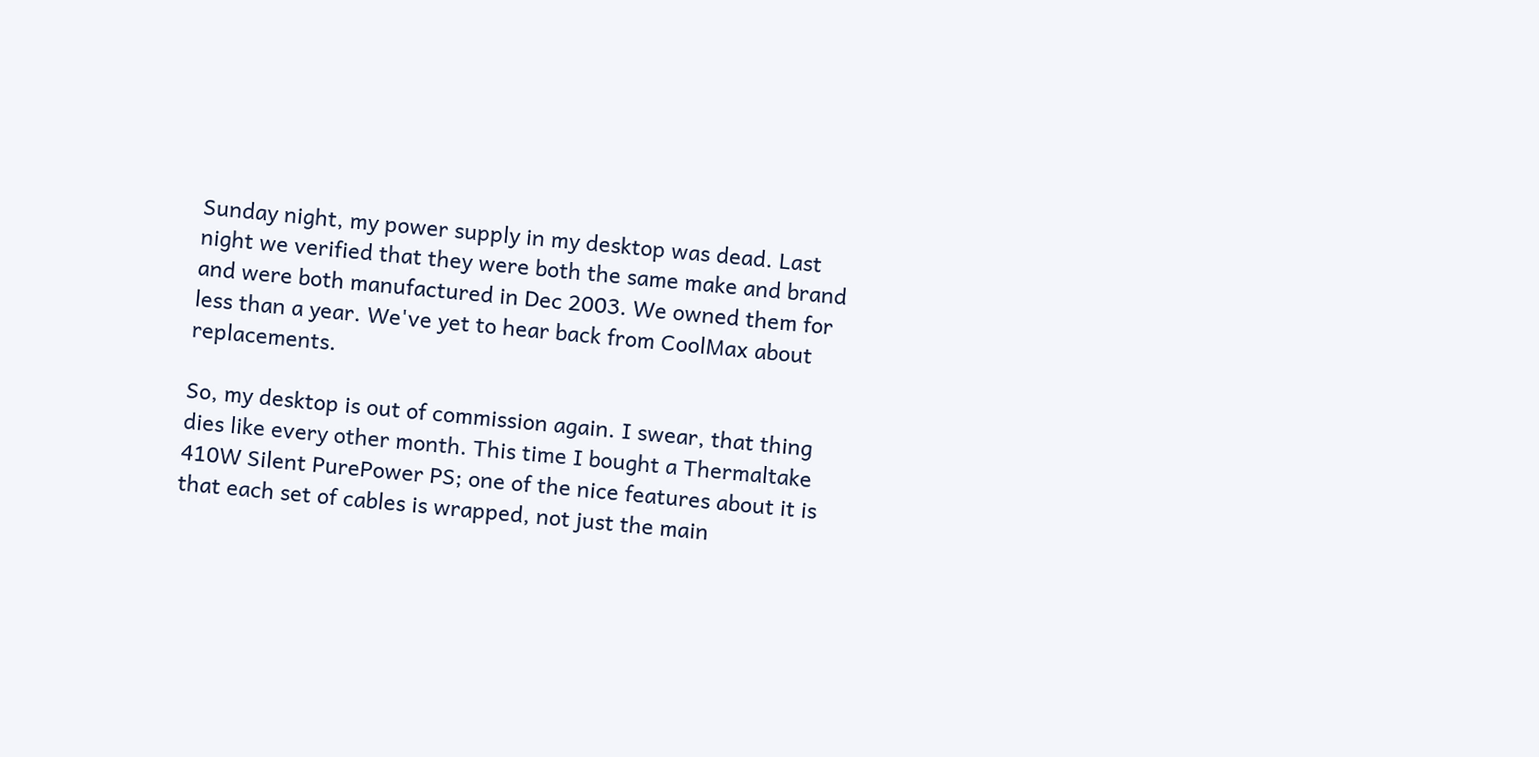Sunday night, my power supply in my desktop was dead. Last night we verified that they were both the same make and brand and were both manufactured in Dec 2003. We owned them for less than a year. We've yet to hear back from CoolMax about replacements.

So, my desktop is out of commission again. I swear, that thing dies like every other month. This time I bought a Thermaltake 410W Silent PurePower PS; one of the nice features about it is that each set of cables is wrapped, not just the main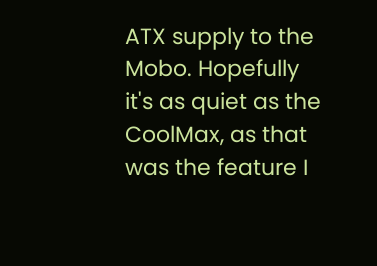ATX supply to the Mobo. Hopefully it's as quiet as the CoolMax, as that was the feature I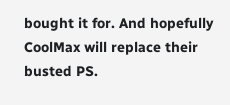bought it for. And hopefully CoolMax will replace their busted PS.